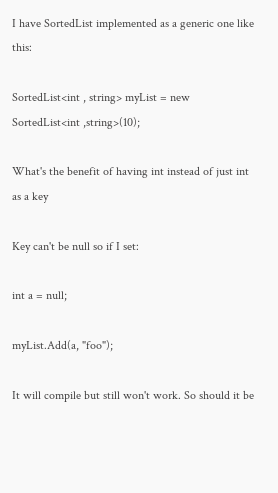I have SortedList implemented as a generic one like this:

SortedList<int , string> myList = new SortedList<int ,string>(10);

What's the benefit of having int instead of just int as a key

Key can't be null so if I set:

int a = null;

myList.Add(a, "foo");

It will compile but still won't work. So should it be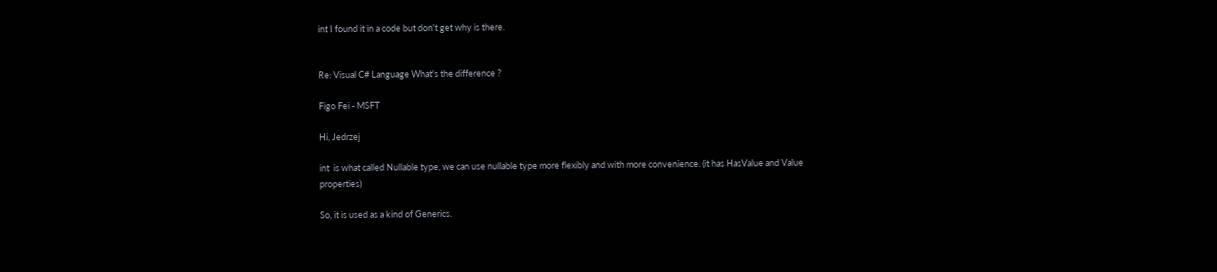int I found it in a code but don't get why is there.


Re: Visual C# Language What's the difference ?

Figo Fei - MSFT

Hi, Jedrzej

int  is what called Nullable type, we can use nullable type more flexibly and with more convenience. (it has HasValue and Value properties)

So, it is used as a kind of Generics.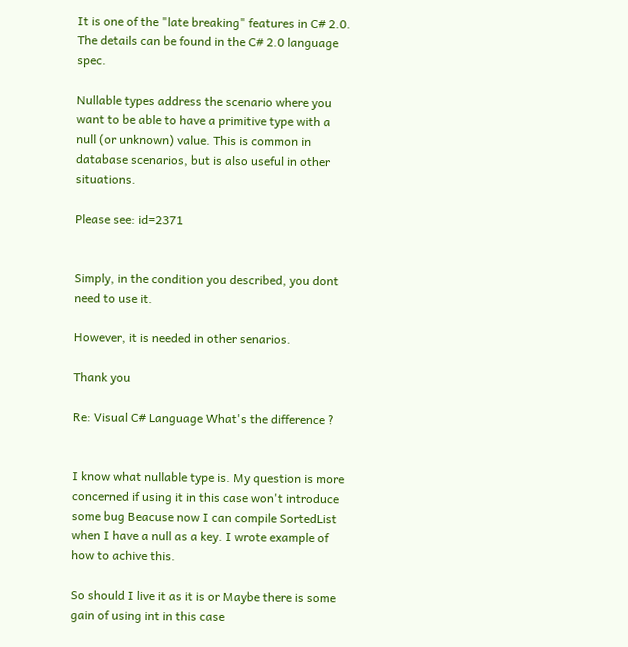It is one of the "late breaking" features in C# 2.0. The details can be found in the C# 2.0 language spec.

Nullable types address the scenario where you want to be able to have a primitive type with a null (or unknown) value. This is common in database scenarios, but is also useful in other situations.

Please see: id=2371


Simply, in the condition you described, you dont need to use it.

However, it is needed in other senarios.

Thank you

Re: Visual C# Language What's the difference ?


I know what nullable type is. My question is more concerned if using it in this case won't introduce some bug Beacuse now I can compile SortedList when I have a null as a key. I wrote example of how to achive this.

So should I live it as it is or Maybe there is some gain of using int in this case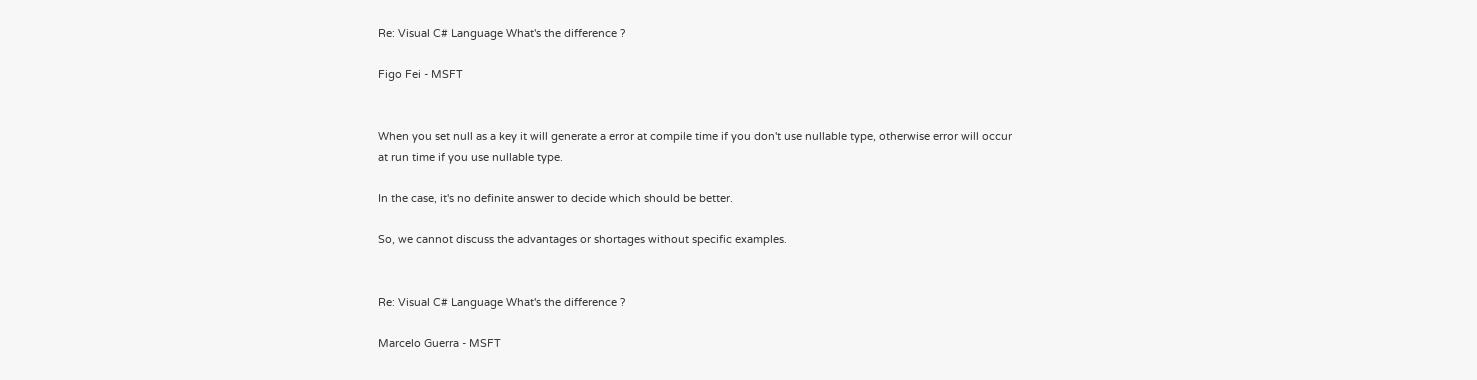Re: Visual C# Language What's the difference ?

Figo Fei - MSFT


When you set null as a key it will generate a error at compile time if you don't use nullable type, otherwise error will occur at run time if you use nullable type.

In the case, it's no definite answer to decide which should be better.

So, we cannot discuss the advantages or shortages without specific examples.


Re: Visual C# Language What's the difference ?

Marcelo Guerra - MSFT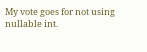My vote goes for not using nullable int.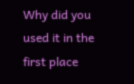Why did you used it in the first place